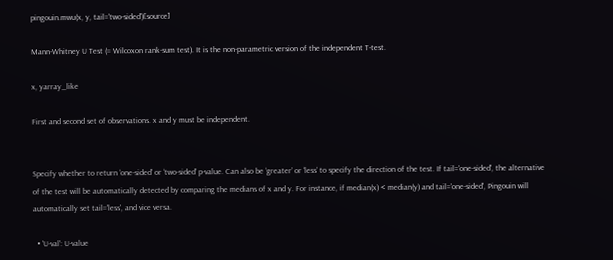pingouin.mwu(x, y, tail='two-sided')[source]

Mann-Whitney U Test (= Wilcoxon rank-sum test). It is the non-parametric version of the independent T-test.

x, yarray_like

First and second set of observations. x and y must be independent.


Specify whether to return ‘one-sided’ or ‘two-sided’ p-value. Can also be ‘greater’ or ‘less’ to specify the direction of the test. If tail='one-sided', the alternative of the test will be automatically detected by comparing the medians of x and y. For instance, if median(x) < median(y) and tail='one-sided', Pingouin will automatically set tail='less', and vice versa.

  • 'U-val': U-value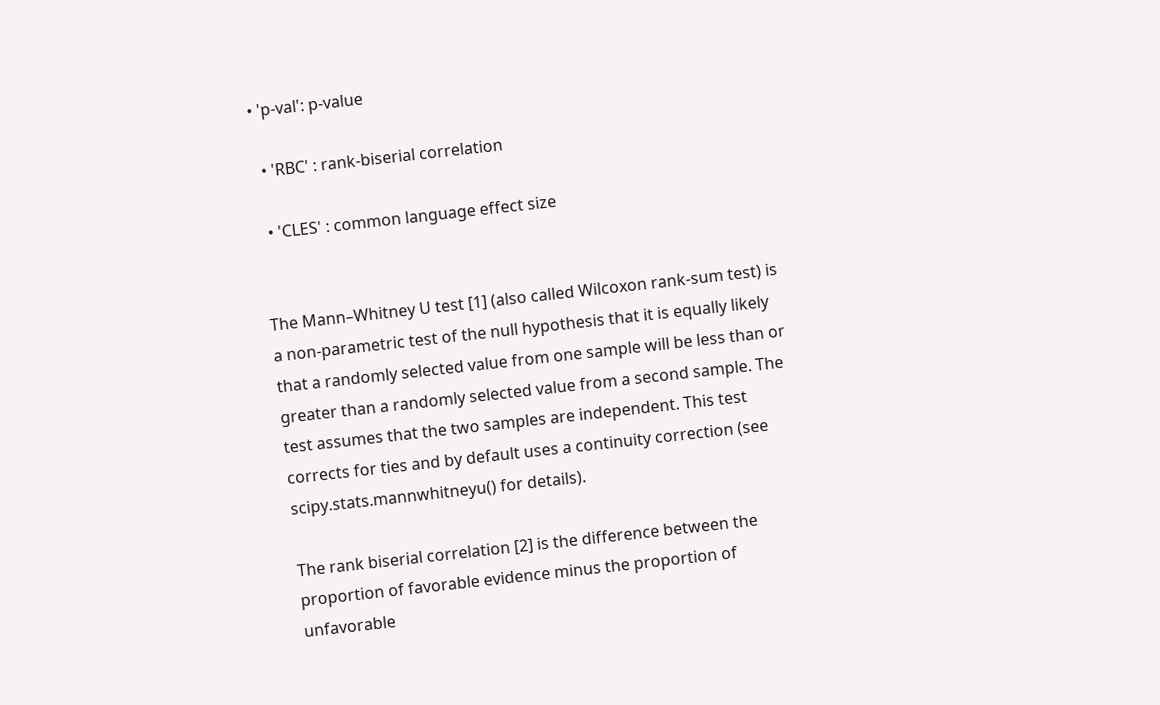• 'p-val': p-value

  • 'RBC' : rank-biserial correlation

  • 'CLES' : common language effect size


The Mann–Whitney U test [1] (also called Wilcoxon rank-sum test) is a non-parametric test of the null hypothesis that it is equally likely that a randomly selected value from one sample will be less than or greater than a randomly selected value from a second sample. The test assumes that the two samples are independent. This test corrects for ties and by default uses a continuity correction (see scipy.stats.mannwhitneyu() for details).

The rank biserial correlation [2] is the difference between the proportion of favorable evidence minus the proportion of unfavorable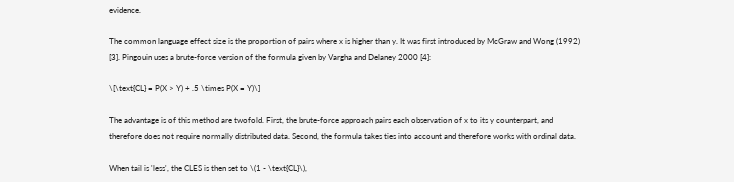evidence.

The common language effect size is the proportion of pairs where x is higher than y. It was first introduced by McGraw and Wong (1992) [3]. Pingouin uses a brute-force version of the formula given by Vargha and Delaney 2000 [4]:

\[\text{CL} = P(X > Y) + .5 \times P(X = Y)\]

The advantage is of this method are twofold. First, the brute-force approach pairs each observation of x to its y counterpart, and therefore does not require normally distributed data. Second, the formula takes ties into account and therefore works with ordinal data.

When tail is 'less', the CLES is then set to \(1 - \text{CL}\),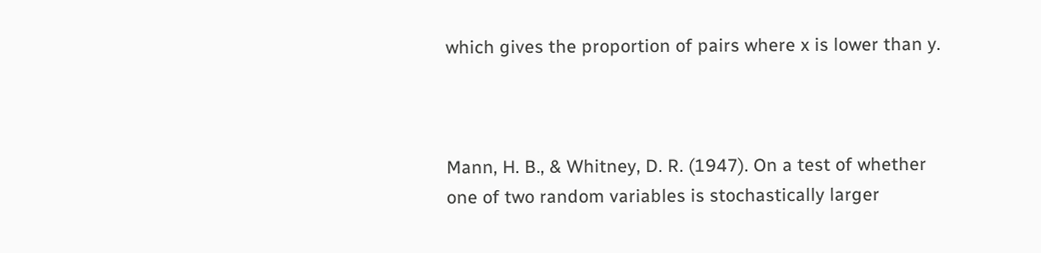which gives the proportion of pairs where x is lower than y.



Mann, H. B., & Whitney, D. R. (1947). On a test of whether one of two random variables is stochastically larger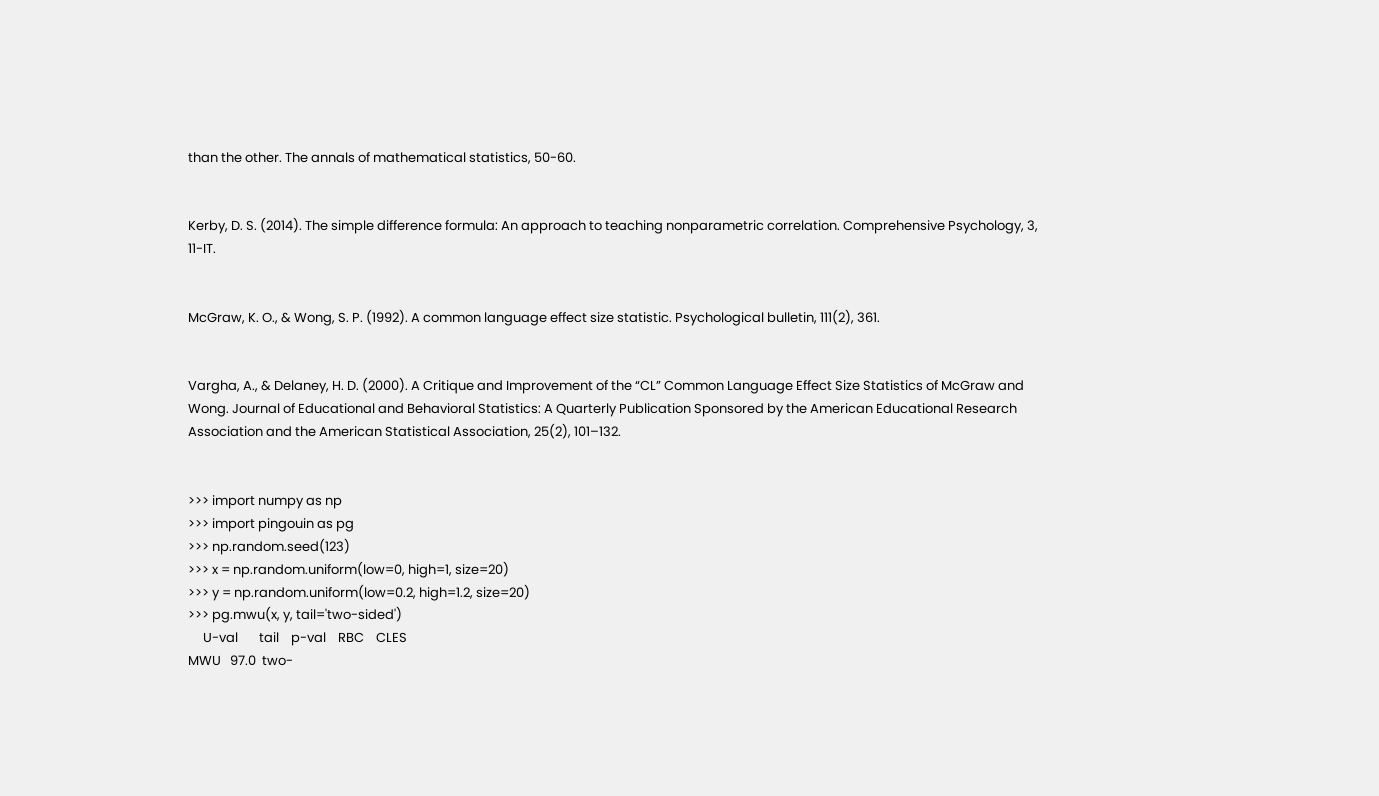than the other. The annals of mathematical statistics, 50-60.


Kerby, D. S. (2014). The simple difference formula: An approach to teaching nonparametric correlation. Comprehensive Psychology, 3, 11-IT.


McGraw, K. O., & Wong, S. P. (1992). A common language effect size statistic. Psychological bulletin, 111(2), 361.


Vargha, A., & Delaney, H. D. (2000). A Critique and Improvement of the “CL” Common Language Effect Size Statistics of McGraw and Wong. Journal of Educational and Behavioral Statistics: A Quarterly Publication Sponsored by the American Educational Research Association and the American Statistical Association, 25(2), 101–132.


>>> import numpy as np
>>> import pingouin as pg
>>> np.random.seed(123)
>>> x = np.random.uniform(low=0, high=1, size=20)
>>> y = np.random.uniform(low=0.2, high=1.2, size=20)
>>> pg.mwu(x, y, tail='two-sided')
     U-val       tail    p-val    RBC    CLES
MWU   97.0  two-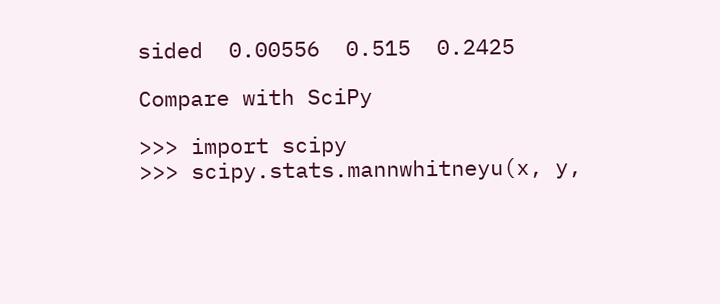sided  0.00556  0.515  0.2425

Compare with SciPy

>>> import scipy
>>> scipy.stats.mannwhitneyu(x, y,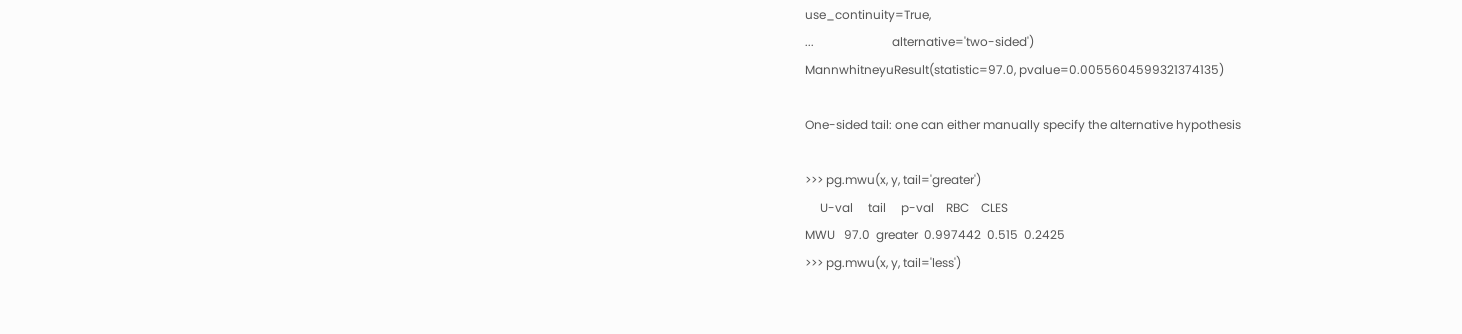use_continuity=True,
...                          alternative='two-sided')
MannwhitneyuResult(statistic=97.0, pvalue=0.0055604599321374135)

One-sided tail: one can either manually specify the alternative hypothesis

>>> pg.mwu(x, y, tail='greater')
     U-val     tail     p-val    RBC    CLES
MWU   97.0  greater  0.997442  0.515  0.2425
>>> pg.mwu(x, y, tail='less')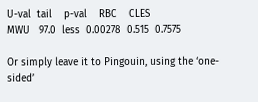U-val  tail    p-val    RBC    CLES
MWU   97.0  less  0.00278  0.515  0.7575

Or simply leave it to Pingouin, using the ‘one-sided’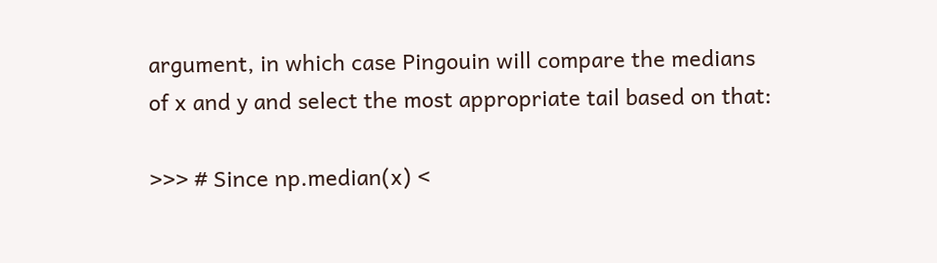argument, in which case Pingouin will compare the medians of x and y and select the most appropriate tail based on that:

>>> # Since np.median(x) <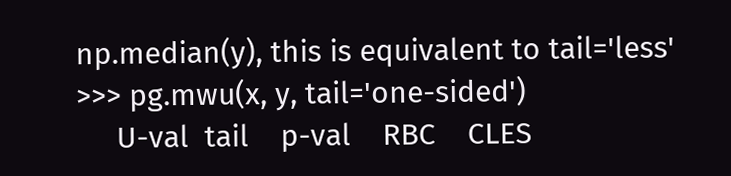np.median(y), this is equivalent to tail='less'
>>> pg.mwu(x, y, tail='one-sided')
     U-val  tail    p-val    RBC    CLES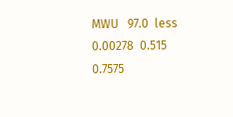MWU   97.0  less  0.00278  0.515  0.7575